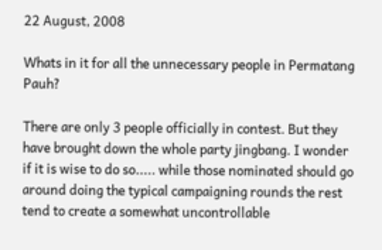22 August, 2008

Whats in it for all the unnecessary people in Permatang Pauh?

There are only 3 people officially in contest. But they have brought down the whole party jingbang. I wonder if it is wise to do so..... while those nominated should go around doing the typical campaigning rounds the rest tend to create a somewhat uncontrollable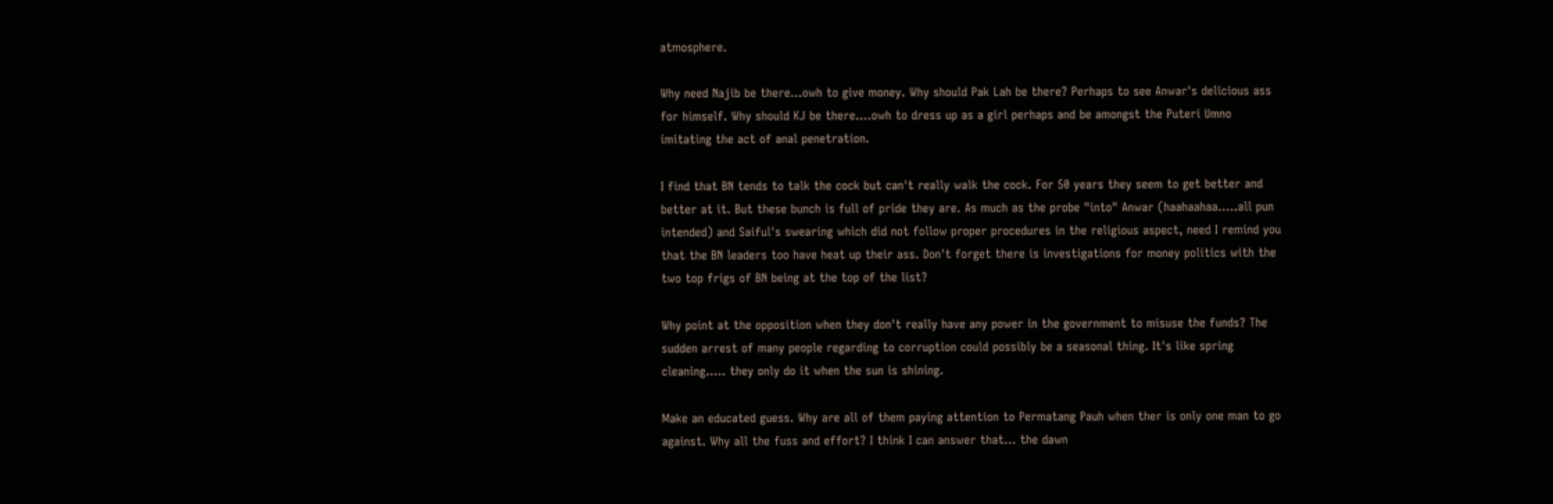atmosphere.

Why need Najib be there...owh to give money. Why should Pak Lah be there? Perhaps to see Anwar's delicious ass for himself. Why should KJ be there....owh to dress up as a girl perhaps and be amongst the Puteri Umno imitating the act of anal penetration.

I find that BN tends to talk the cock but can't really walk the cock. For 50 years they seem to get better and better at it. But these bunch is full of pride they are. As much as the probe "into" Anwar (haahaahaa.....all pun intended) and Saiful's swearing which did not follow proper procedures in the religious aspect, need I remind you that the BN leaders too have heat up their ass. Don't forget there is investigations for money politics with the two top frigs of BN being at the top of the list?

Why point at the opposition when they don't really have any power in the government to misuse the funds? The sudden arrest of many people regarding to corruption could possibly be a seasonal thing. It's like spring cleaning..... they only do it when the sun is shining.

Make an educated guess. Why are all of them paying attention to Permatang Pauh when ther is only one man to go against. Why all the fuss and effort? I think I can answer that... the dawn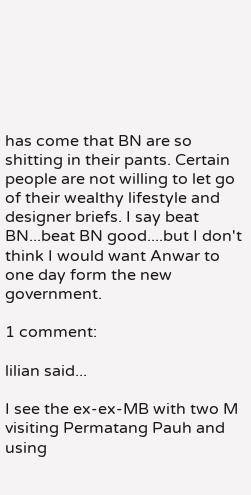has come that BN are so shitting in their pants. Certain people are not willing to let go of their wealthy lifestyle and designer briefs. I say beat BN...beat BN good....but I don't think I would want Anwar to one day form the new government.

1 comment:

lilian said...

I see the ex-ex-MB with two M visiting Permatang Pauh and using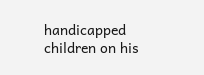handicapped children on his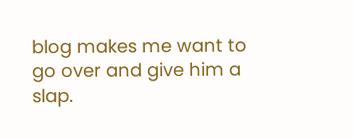blog makes me want to go over and give him a slap.